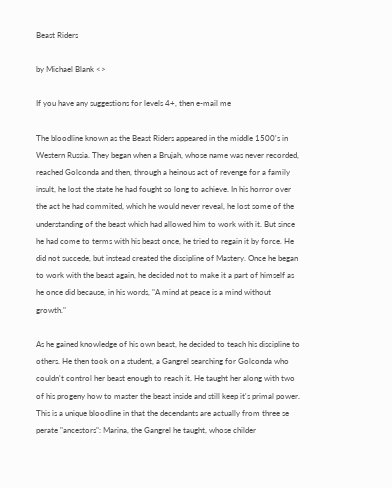Beast Riders

by Michael Blank <>

If you have any suggestions for levels 4+, then e-mail me

The bloodline known as the Beast Riders appeared in the middle 1500's in Western Russia. They began when a Brujah, whose name was never recorded, reached Golconda and then, through a heinous act of revenge for a family insult, he lost the state he had fought so long to achieve. In his horror over the act he had commited, which he would never reveal, he lost some of the understanding of the beast which had allowed him to work with it. But since he had come to terms with his beast once, he tried to regain it by force. He did not succede, but instead created the discipline of Mastery. Once he began to work with the beast again, he decided not to make it a part of himself as he once did because, in his words, "A mind at peace is a mind without growth."

As he gained knowledge of his own beast, he decided to teach his discipline to others. He then took on a student, a Gangrel searching for Golconda who couldn't control her beast enough to reach it. He taught her along with two of his progeny how to master the beast inside and still keep it's primal power. This is a unique bloodline in that the decendants are actually from three se perate "ancestors": Marina, the Gangrel he taught, whose childer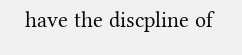have the discpline of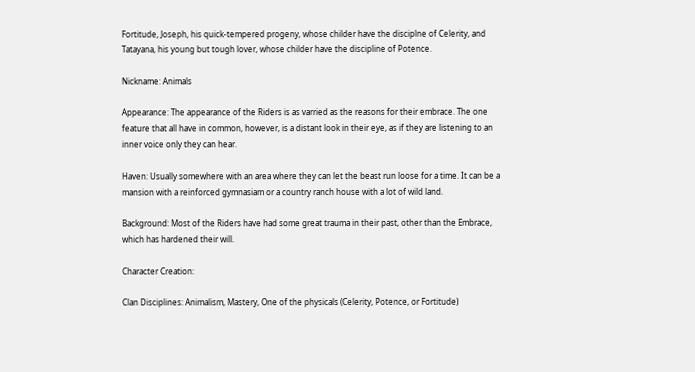Fortitude, Joseph, his quick-tempered progeny, whose childer have the disciplne of Celerity, and Tatayana, his young but tough lover, whose childer have the discipline of Potence.

Nickname: Animals

Appearance: The appearance of the Riders is as varried as the reasons for their embrace. The one feature that all have in common, however, is a distant look in their eye, as if they are listening to an inner voice only they can hear.

Haven: Usually somewhere with an area where they can let the beast run loose for a time. It can be a mansion with a reinforced gymnasiam or a country ranch house with a lot of wild land.

Background: Most of the Riders have had some great trauma in their past, other than the Embrace, which has hardened their will.

Character Creation:

Clan Disciplines: Animalism, Mastery, One of the physicals (Celerity, Potence, or Fortitude)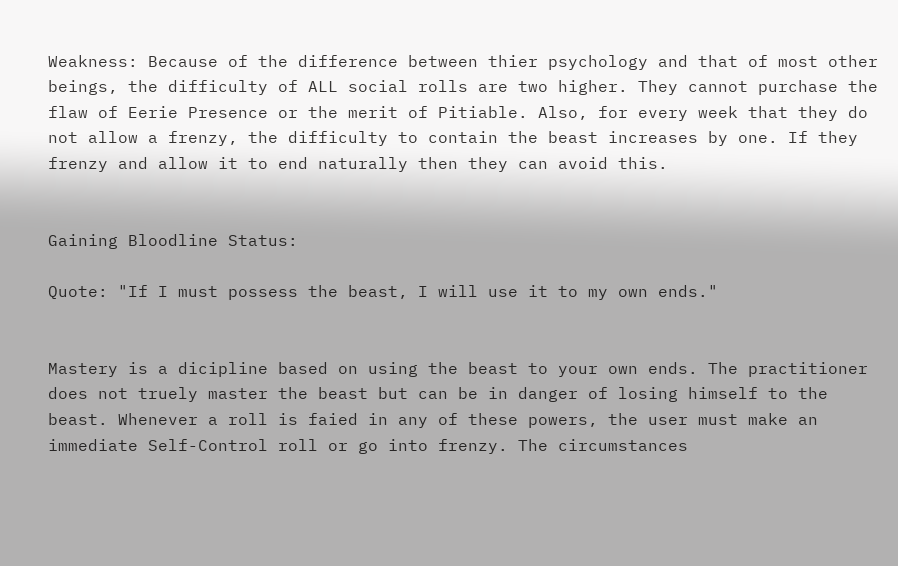Weakness: Because of the difference between thier psychology and that of most other beings, the difficulty of ALL social rolls are two higher. They cannot purchase the flaw of Eerie Presence or the merit of Pitiable. Also, for every week that they do not allow a frenzy, the difficulty to contain the beast increases by one. If they frenzy and allow it to end naturally then they can avoid this.


Gaining Bloodline Status:

Quote: "If I must possess the beast, I will use it to my own ends."


Mastery is a dicipline based on using the beast to your own ends. The practitioner does not truely master the beast but can be in danger of losing himself to the beast. Whenever a roll is faied in any of these powers, the user must make an immediate Self-Control roll or go into frenzy. The circumstances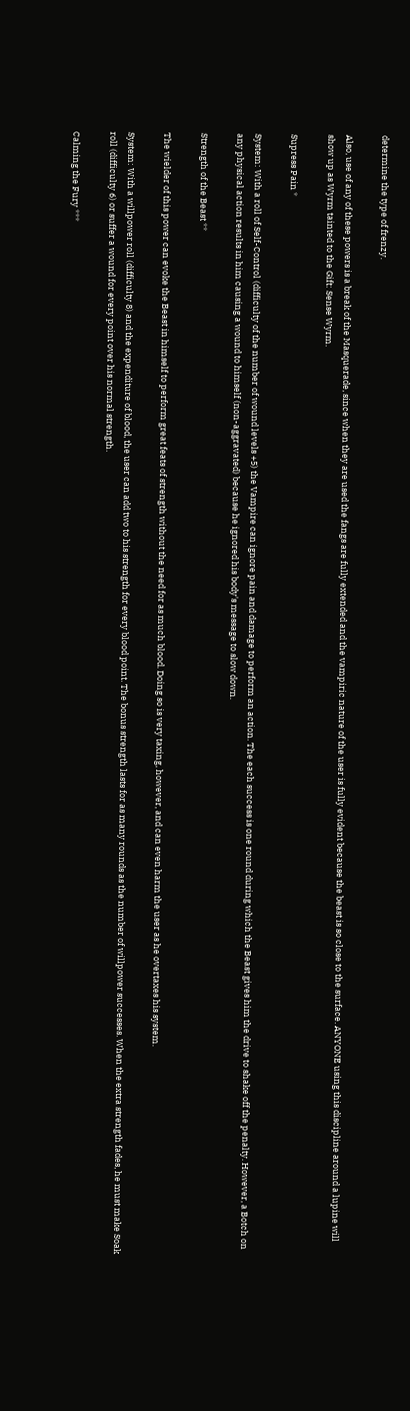determine the type of frenzy.

Also, use of any of these powers is a break of the Masquerade, since when they are used the fangs are fully extended and the vampiric nature of the user is fully evident because the beast is so close to the surface. ANYONE using this discipline around a lupine will show up as Wyrm tainted to the Gift: Sense Wyrm.

Supress Pain *

System: With a roll of Self-Control (difficulty of the number of wound levels +5) the Vampire can ignore pain and damage to perform an action. The each success is one round during which the Beast gives him the drive to shake off the penalty. However, a Botch on any physical action results in him causing a wound to himself (non-aggravated) because he ignored his body's message to slow down.

Strength of the Beast **

The wielder of this power can evoke the Beast in himself to perform great feats of strength without the need for as much blood. Doing so is very taxing, however, and can even harm the user as he overtaxes his system.

System: With a willpower roll (difficulty 8) and the expenditure of blood, the user can add two to his strength for every blood point. The bonus strength lasts for as many rounds as the number of willpower successes. When the extra strength fades, he must make Soak roll (difficulty 6) or suffer a wound for every point over his normal strength.

Calming the Fury ***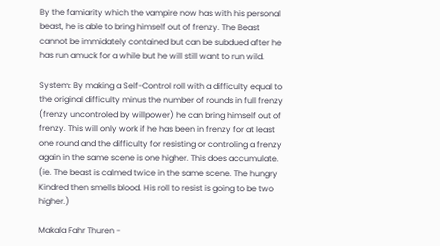By the famiarity which the vampire now has with his personal beast, he is able to bring himself out of frenzy. The Beast cannot be immidately contained but can be subdued after he has run amuck for a while but he will still want to run wild.

System: By making a Self-Control roll with a difficulty equal to the original difficulty minus the number of rounds in full frenzy (frenzy uncontroled by willpower) he can bring himself out of frenzy. This will only work if he has been in frenzy for at least one round and the difficulty for resisting or controling a frenzy again in the same scene is one higher. This does accumulate. (ie. The beast is calmed twice in the same scene. The hungry Kindred then smells blood. His roll to resist is going to be two higher.)

Makala Fahr Thuren -